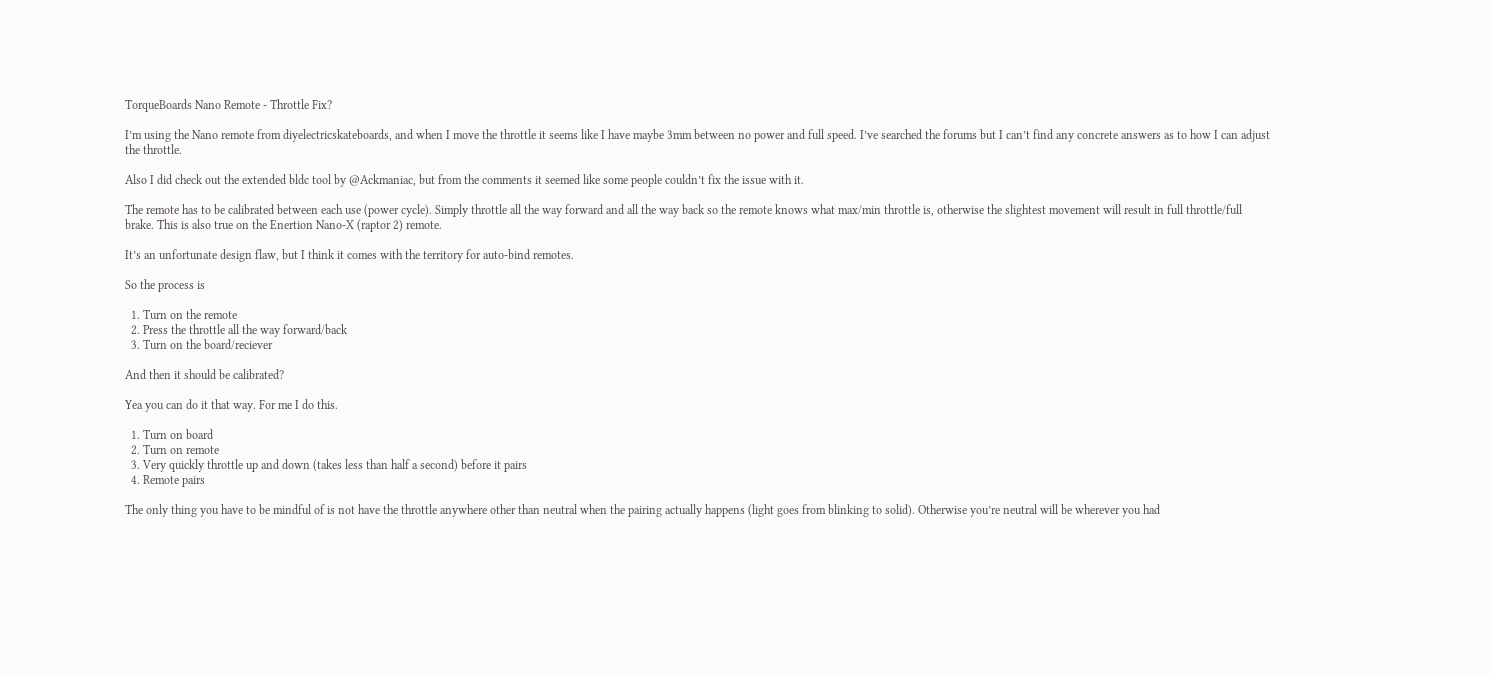TorqueBoards Nano Remote - Throttle Fix?

I’m using the Nano remote from diyelectricskateboards, and when I move the throttle it seems like I have maybe 3mm between no power and full speed. I’ve searched the forums but I can’t find any concrete answers as to how I can adjust the throttle.

Also I did check out the extended bldc tool by @Ackmaniac, but from the comments it seemed like some people couldn’t fix the issue with it.

The remote has to be calibrated between each use (power cycle). Simply throttle all the way forward and all the way back so the remote knows what max/min throttle is, otherwise the slightest movement will result in full throttle/full brake. This is also true on the Enertion Nano-X (raptor 2) remote.

It’s an unfortunate design flaw, but I think it comes with the territory for auto-bind remotes.

So the process is

  1. Turn on the remote
  2. Press the throttle all the way forward/back
  3. Turn on the board/reciever

And then it should be calibrated?

Yea you can do it that way. For me I do this.

  1. Turn on board
  2. Turn on remote
  3. Very quickly throttle up and down (takes less than half a second) before it pairs
  4. Remote pairs

The only thing you have to be mindful of is not have the throttle anywhere other than neutral when the pairing actually happens (light goes from blinking to solid). Otherwise you’re neutral will be wherever you had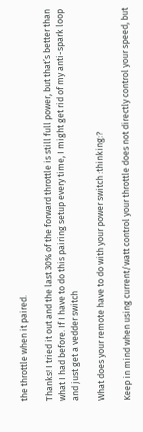the throttle when it paired.

Thanks! I tried it out and the last 30% of the forward throttle is still full power, but that’s better than what I had before. If I have to do this pairing setup every time, I might get rid of my anti-spark loop and just get a vedder switch

What does your remote have to do with your power switch :thinking:?

Keep in mind when using current/watt control your throttle does not directly control your speed, but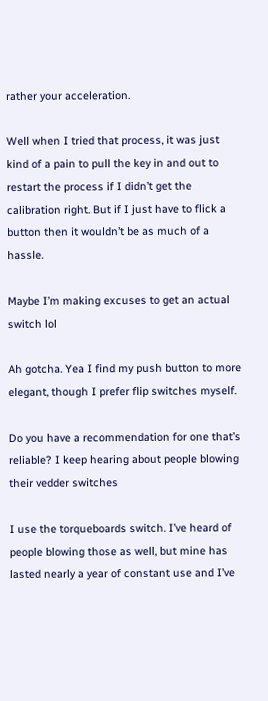rather your acceleration.

Well when I tried that process, it was just kind of a pain to pull the key in and out to restart the process if I didn’t get the calibration right. But if I just have to flick a button then it wouldn’t be as much of a hassle.

Maybe I’m making excuses to get an actual switch lol

Ah gotcha. Yea I find my push button to more elegant, though I prefer flip switches myself.

Do you have a recommendation for one that’s reliable? I keep hearing about people blowing their vedder switches

I use the torqueboards switch. I’ve heard of people blowing those as well, but mine has lasted nearly a year of constant use and I’ve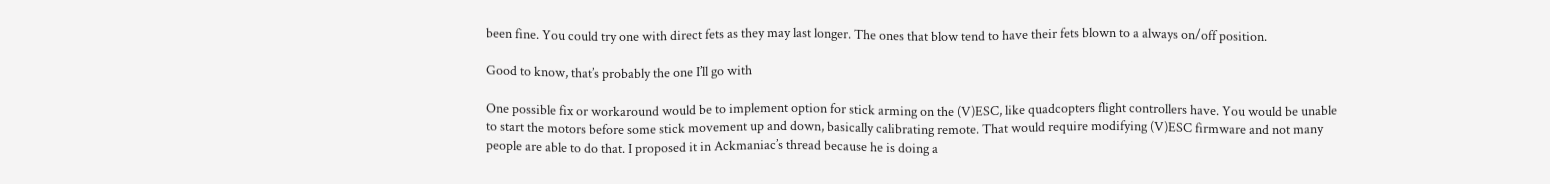been fine. You could try one with direct fets as they may last longer. The ones that blow tend to have their fets blown to a always on/off position.

Good to know, that’s probably the one I’ll go with

One possible fix or workaround would be to implement option for stick arming on the (V)ESC, like quadcopters flight controllers have. You would be unable to start the motors before some stick movement up and down, basically calibrating remote. That would require modifying (V)ESC firmware and not many people are able to do that. I proposed it in Ackmaniac’s thread because he is doing a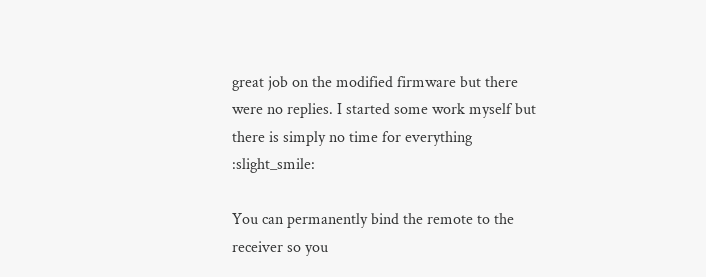great job on the modified firmware but there were no replies. I started some work myself but there is simply no time for everything :slight_smile:

You can permanently bind the remote to the receiver so you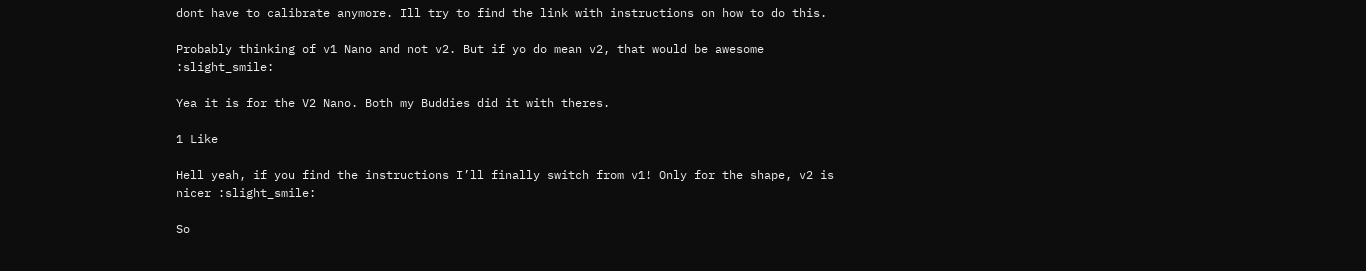dont have to calibrate anymore. Ill try to find the link with instructions on how to do this.

Probably thinking of v1 Nano and not v2. But if yo do mean v2, that would be awesome :slight_smile:

Yea it is for the V2 Nano. Both my Buddies did it with theres.

1 Like

Hell yeah, if you find the instructions I’ll finally switch from v1! Only for the shape, v2 is nicer :slight_smile:

So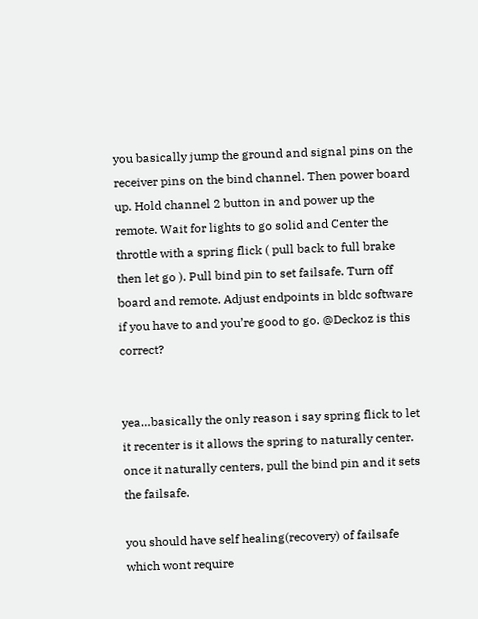you basically jump the ground and signal pins on the receiver pins on the bind channel. Then power board up. Hold channel 2 button in and power up the remote. Wait for lights to go solid and Center the throttle with a spring flick ( pull back to full brake then let go ). Pull bind pin to set failsafe. Turn off board and remote. Adjust endpoints in bldc software if you have to and you’re good to go. @Deckoz is this correct?


yea…basically the only reason i say spring flick to let it recenter is it allows the spring to naturally center. once it naturally centers, pull the bind pin and it sets the failsafe.

you should have self healing(recovery) of failsafe which wont require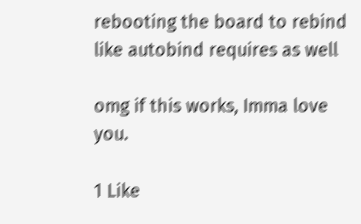rebooting the board to rebind like autobind requires as well

omg if this works, Imma love you.

1 Like